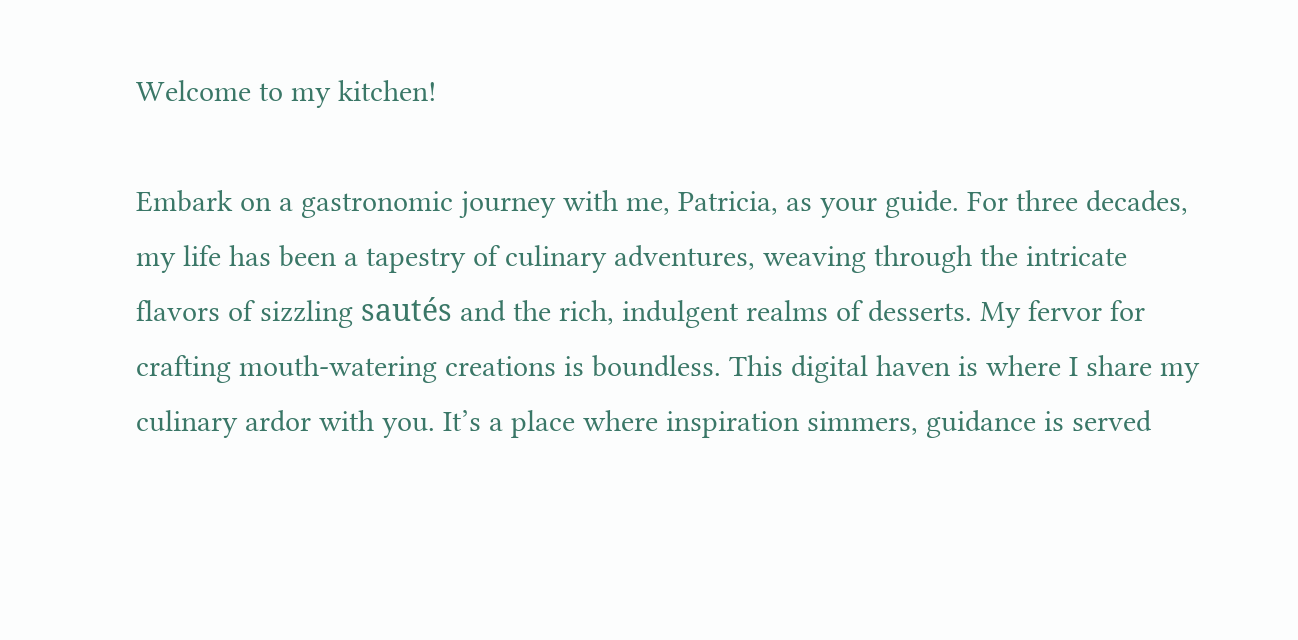Welcome to my kitchen!

Embark on a gastronomic journey with me, Patricia, as your guide. For three decades, my life has been a tapestry of culinary adventures, weaving through the intricate flavors of sizzling sautés and the rich, indulgent realms of desserts. My fervor for crafting mouth-watering creations is boundless. This digital haven is where I share my culinary ardor with you. It’s a place where inspiration simmers, guidance is served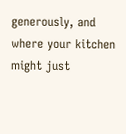generously, and where your kitchen might just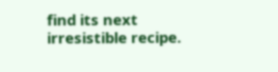find its next irresistible recipe.